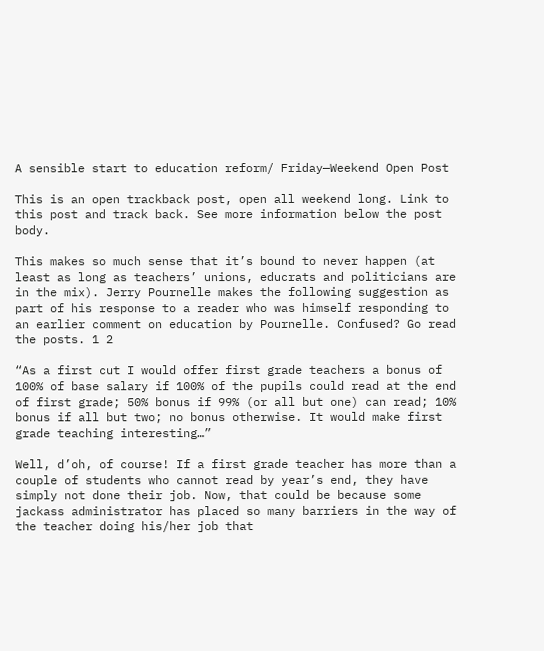A sensible start to education reform/ Friday—Weekend Open Post

This is an open trackback post, open all weekend long. Link to this post and track back. See more information below the post body.

This makes so much sense that it’s bound to never happen (at least as long as teachers’ unions, educrats and politicians are in the mix). Jerry Pournelle makes the following suggestion as part of his response to a reader who was himself responding to an earlier comment on education by Pournelle. Confused? Go read the posts. 1 2

“As a first cut I would offer first grade teachers a bonus of 100% of base salary if 100% of the pupils could read at the end of first grade; 50% bonus if 99% (or all but one) can read; 10% bonus if all but two; no bonus otherwise. It would make first grade teaching interesting…”

Well, d’oh, of course! If a first grade teacher has more than a couple of students who cannot read by year’s end, they have simply not done their job. Now, that could be because some jackass administrator has placed so many barriers in the way of the teacher doing his/her job that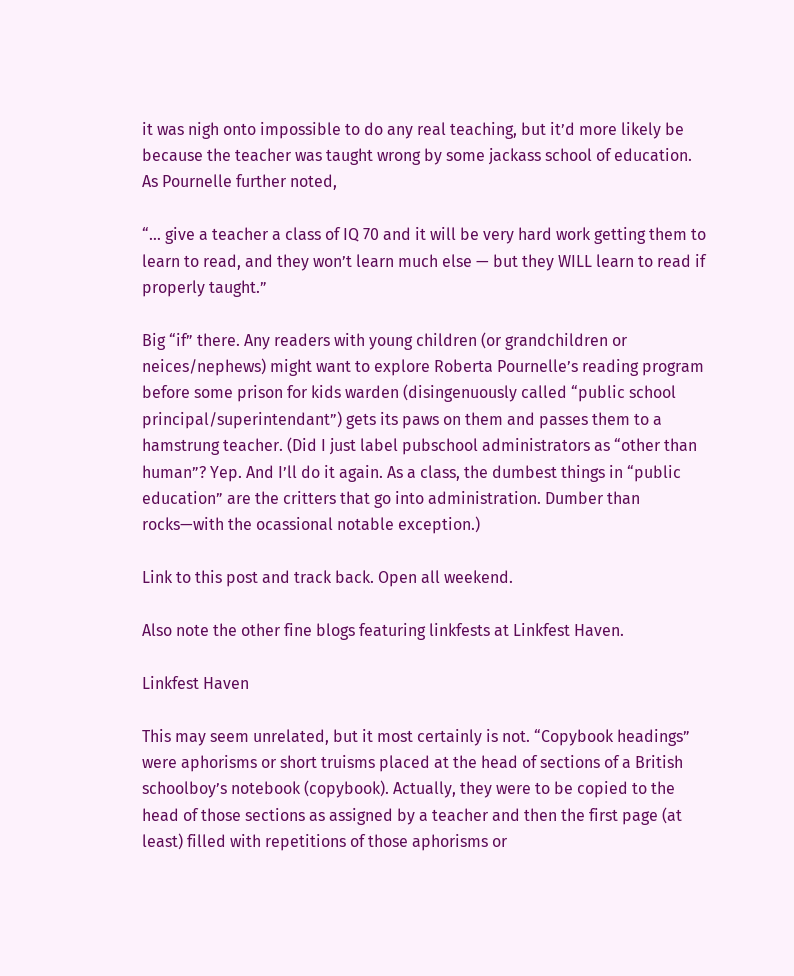it was nigh onto impossible to do any real teaching, but it’d more likely be because the teacher was taught wrong by some jackass school of education. As Pournelle further noted,

“… give a teacher a class of IQ 70 and it will be very hard work getting them to learn to read, and they won’t learn much else — but they WILL learn to read if properly taught.”

Big “if” there. Any readers with young children (or grandchildren or neices/nephews) might want to explore Roberta Pournelle’s reading program before some prison for kids warden (disingenuously called “public school principal/superintendant”) gets its paws on them and passes them to a hamstrung teacher. (Did I just label pubschool administrators as “other than human”? Yep. And I’ll do it again. As a class, the dumbest things in “public education” are the critters that go into administration. Dumber than rocks—with the ocassional notable exception.)

Link to this post and track back. Open all weekend.

Also note the other fine blogs featuring linkfests at Linkfest Haven.

Linkfest Haven

This may seem unrelated, but it most certainly is not. “Copybook headings” were aphorisms or short truisms placed at the head of sections of a British schoolboy’s notebook (copybook). Actually, they were to be copied to the head of those sections as assigned by a teacher and then the first page (at least) filled with repetitions of those aphorisms or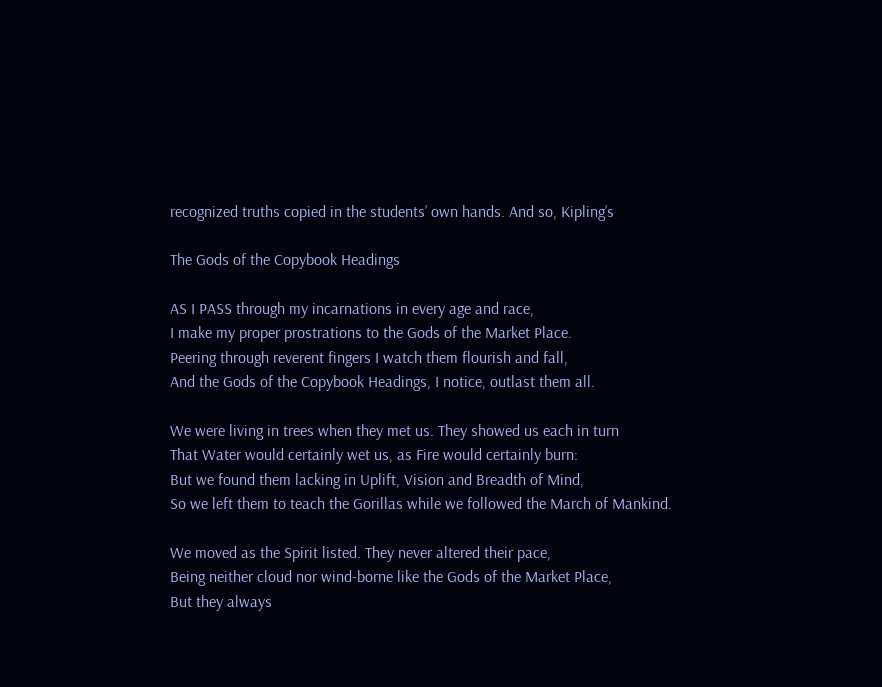recognized truths copied in the students’ own hands. And so, Kipling’s

The Gods of the Copybook Headings

AS I PASS through my incarnations in every age and race,
I make my proper prostrations to the Gods of the Market Place.
Peering through reverent fingers I watch them flourish and fall,
And the Gods of the Copybook Headings, I notice, outlast them all.

We were living in trees when they met us. They showed us each in turn
That Water would certainly wet us, as Fire would certainly burn:
But we found them lacking in Uplift, Vision and Breadth of Mind,
So we left them to teach the Gorillas while we followed the March of Mankind.

We moved as the Spirit listed. They never altered their pace,
Being neither cloud nor wind-borne like the Gods of the Market Place,
But they always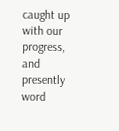caught up with our progress, and presently word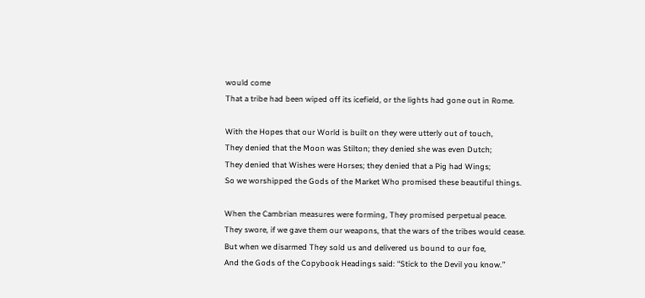would come
That a tribe had been wiped off its icefield, or the lights had gone out in Rome.

With the Hopes that our World is built on they were utterly out of touch,
They denied that the Moon was Stilton; they denied she was even Dutch;
They denied that Wishes were Horses; they denied that a Pig had Wings;
So we worshipped the Gods of the Market Who promised these beautiful things.

When the Cambrian measures were forming, They promised perpetual peace.
They swore, if we gave them our weapons, that the wars of the tribes would cease.
But when we disarmed They sold us and delivered us bound to our foe,
And the Gods of the Copybook Headings said: “Stick to the Devil you know.”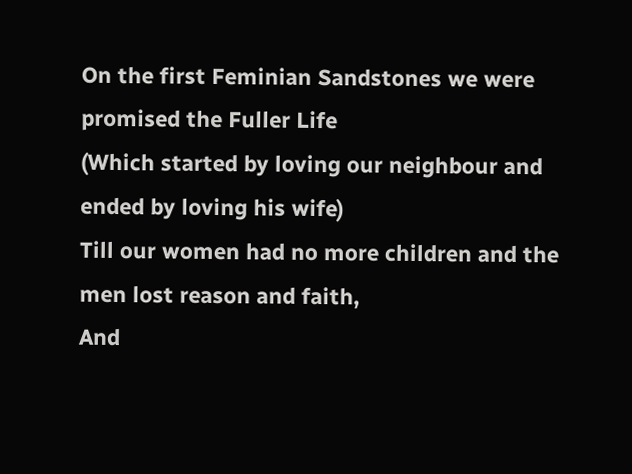On the first Feminian Sandstones we were promised the Fuller Life
(Which started by loving our neighbour and ended by loving his wife)
Till our women had no more children and the men lost reason and faith,
And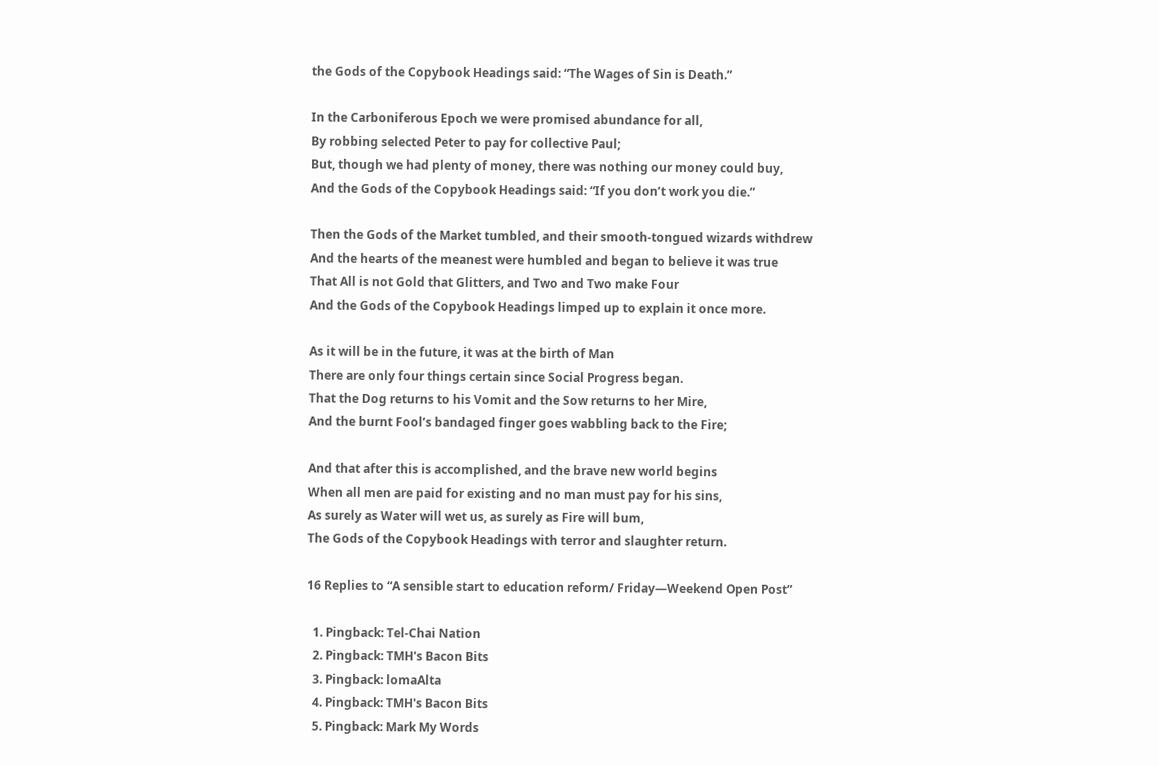the Gods of the Copybook Headings said: “The Wages of Sin is Death.”

In the Carboniferous Epoch we were promised abundance for all,
By robbing selected Peter to pay for collective Paul;
But, though we had plenty of money, there was nothing our money could buy,
And the Gods of the Copybook Headings said: “If you don’t work you die.”

Then the Gods of the Market tumbled, and their smooth-tongued wizards withdrew
And the hearts of the meanest were humbled and began to believe it was true
That All is not Gold that Glitters, and Two and Two make Four
And the Gods of the Copybook Headings limped up to explain it once more.

As it will be in the future, it was at the birth of Man
There are only four things certain since Social Progress began.
That the Dog returns to his Vomit and the Sow returns to her Mire,
And the burnt Fool’s bandaged finger goes wabbling back to the Fire;

And that after this is accomplished, and the brave new world begins
When all men are paid for existing and no man must pay for his sins,
As surely as Water will wet us, as surely as Fire will bum,
The Gods of the Copybook Headings with terror and slaughter return.

16 Replies to “A sensible start to education reform/ Friday—Weekend Open Post”

  1. Pingback: Tel-Chai Nation
  2. Pingback: TMH's Bacon Bits
  3. Pingback: lomaAlta
  4. Pingback: TMH's Bacon Bits
  5. Pingback: Mark My Words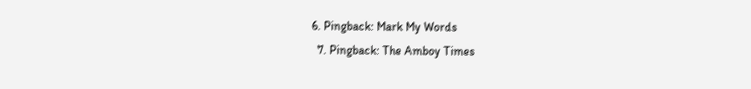6. Pingback: Mark My Words
  7. Pingback: The Amboy Times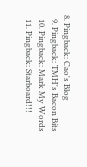8. Pingback: Cao's Blog
  9. Pingback: TMH's Bacon Bits
  10. Pingback: Mark My Words
  11. Pingback: Starboard!!!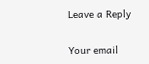Leave a Reply

Your email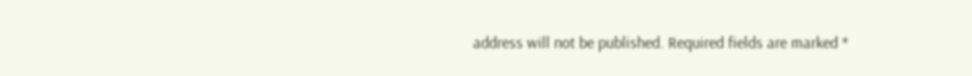address will not be published. Required fields are marked *